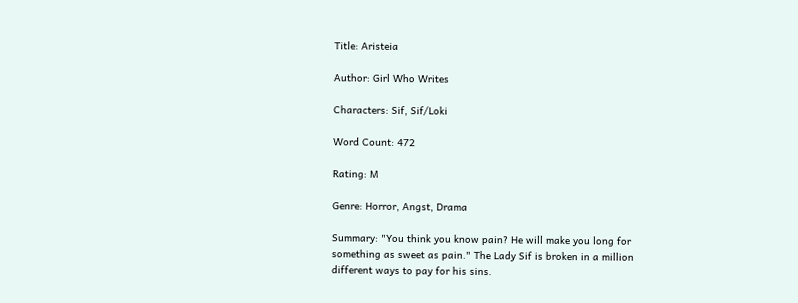Title: Aristeia

Author: Girl Who Writes

Characters: Sif, Sif/Loki

Word Count: 472

Rating: M

Genre: Horror, Angst, Drama

Summary: "You think you know pain? He will make you long for something as sweet as pain." The Lady Sif is broken in a million different ways to pay for his sins.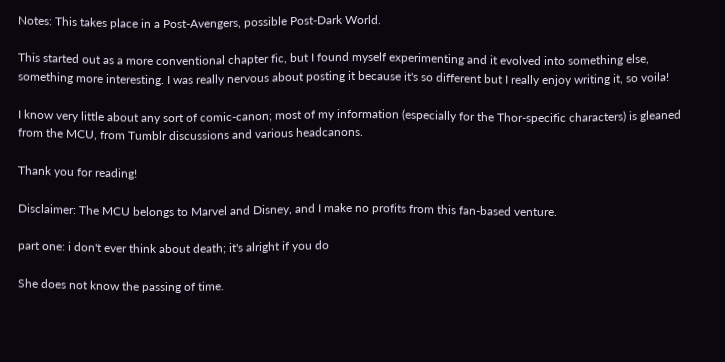Notes: This takes place in a Post-Avengers, possible Post-Dark World.

This started out as a more conventional chapter fic, but I found myself experimenting and it evolved into something else, something more interesting. I was really nervous about posting it because it's so different but I really enjoy writing it, so voila!

I know very little about any sort of comic-canon; most of my information (especially for the Thor-specific characters) is gleaned from the MCU, from Tumblr discussions and various headcanons.

Thank you for reading!

Disclaimer: The MCU belongs to Marvel and Disney, and I make no profits from this fan-based venture.

part one: i don't ever think about death; it's alright if you do

She does not know the passing of time.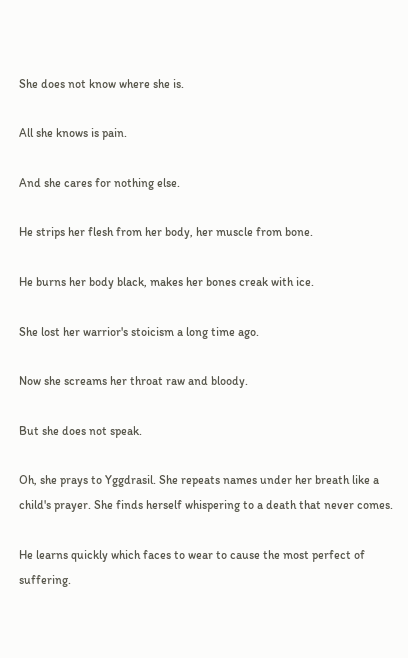She does not know where she is.

All she knows is pain.

And she cares for nothing else.

He strips her flesh from her body, her muscle from bone.

He burns her body black, makes her bones creak with ice.

She lost her warrior's stoicism a long time ago.

Now she screams her throat raw and bloody.

But she does not speak.

Oh, she prays to Yggdrasil. She repeats names under her breath like a child's prayer. She finds herself whispering to a death that never comes.

He learns quickly which faces to wear to cause the most perfect of suffering.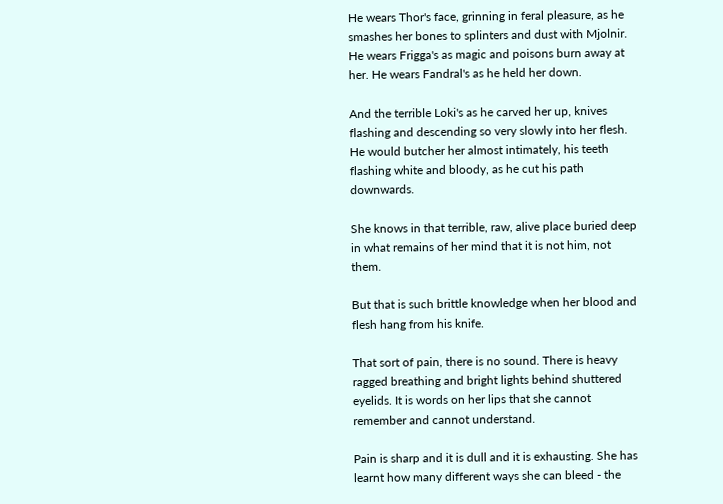He wears Thor's face, grinning in feral pleasure, as he smashes her bones to splinters and dust with Mjolnir. He wears Frigga's as magic and poisons burn away at her. He wears Fandral's as he held her down.

And the terrible Loki's as he carved her up, knives flashing and descending so very slowly into her flesh. He would butcher her almost intimately, his teeth flashing white and bloody, as he cut his path downwards.

She knows in that terrible, raw, alive place buried deep in what remains of her mind that it is not him, not them.

But that is such brittle knowledge when her blood and flesh hang from his knife.

That sort of pain, there is no sound. There is heavy ragged breathing and bright lights behind shuttered eyelids. It is words on her lips that she cannot remember and cannot understand.

Pain is sharp and it is dull and it is exhausting. She has learnt how many different ways she can bleed - the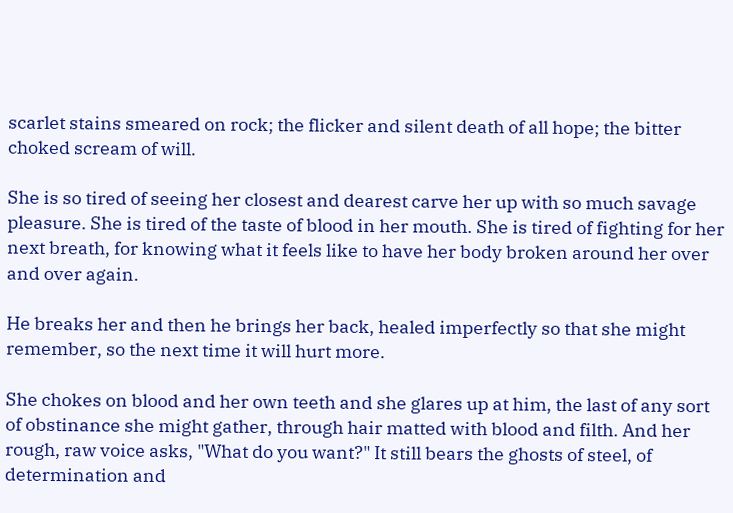scarlet stains smeared on rock; the flicker and silent death of all hope; the bitter choked scream of will.

She is so tired of seeing her closest and dearest carve her up with so much savage pleasure. She is tired of the taste of blood in her mouth. She is tired of fighting for her next breath, for knowing what it feels like to have her body broken around her over and over again.

He breaks her and then he brings her back, healed imperfectly so that she might remember, so the next time it will hurt more.

She chokes on blood and her own teeth and she glares up at him, the last of any sort of obstinance she might gather, through hair matted with blood and filth. And her rough, raw voice asks, "What do you want?" It still bears the ghosts of steel, of determination and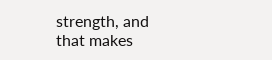strength, and that makes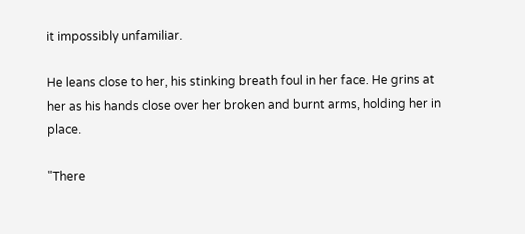it impossibly unfamiliar.

He leans close to her, his stinking breath foul in her face. He grins at her as his hands close over her broken and burnt arms, holding her in place.

"There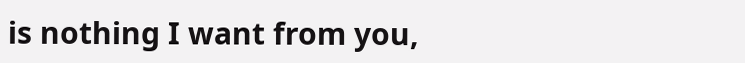is nothing I want from you,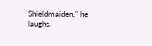Shieldmaiden," he laughs.